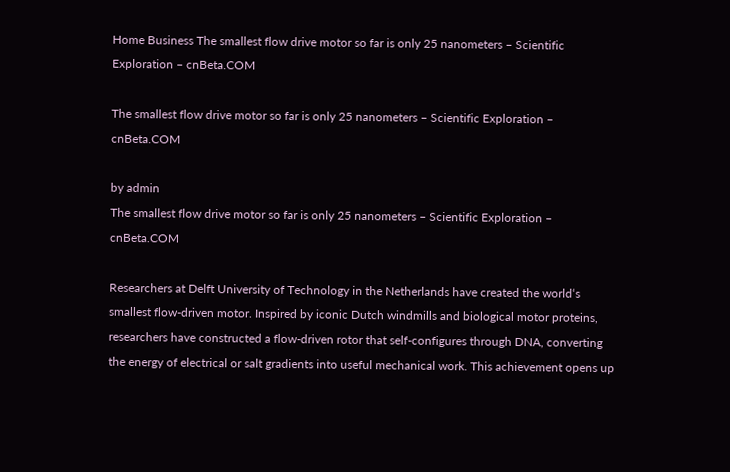Home Business The smallest flow drive motor so far is only 25 nanometers – Scientific Exploration – cnBeta.COM

The smallest flow drive motor so far is only 25 nanometers – Scientific Exploration – cnBeta.COM

by admin
The smallest flow drive motor so far is only 25 nanometers – Scientific Exploration – cnBeta.COM

Researchers at Delft University of Technology in the Netherlands have created the world‘s smallest flow-driven motor. Inspired by iconic Dutch windmills and biological motor proteins, researchers have constructed a flow-driven rotor that self-configures through DNA, converting the energy of electrical or salt gradients into useful mechanical work. This achievement opens up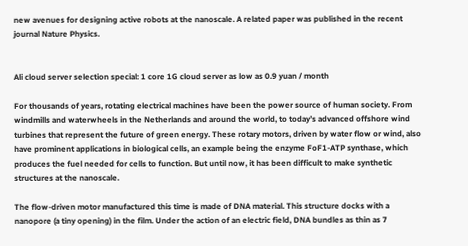new avenues for designing active robots at the nanoscale. A related paper was published in the recent journal Nature Physics.


Ali cloud server selection special: 1 core 1G cloud server as low as 0.9 yuan / month

For thousands of years, rotating electrical machines have been the power source of human society. From windmills and waterwheels in the Netherlands and around the world, to today’s advanced offshore wind turbines that represent the future of green energy. These rotary motors, driven by water flow or wind, also have prominent applications in biological cells, an example being the enzyme FoF1-ATP synthase, which produces the fuel needed for cells to function. But until now, it has been difficult to make synthetic structures at the nanoscale.

The flow-driven motor manufactured this time is made of DNA material. This structure docks with a nanopore (a tiny opening) in the film. Under the action of an electric field, DNA bundles as thin as 7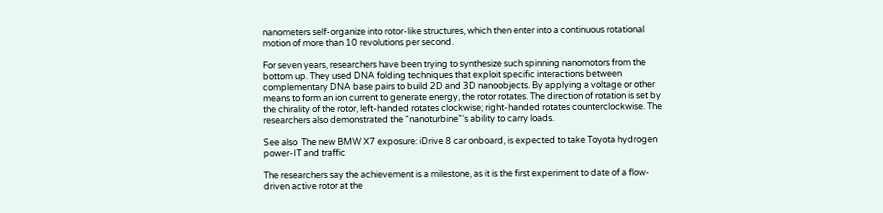nanometers self-organize into rotor-like structures, which then enter into a continuous rotational motion of more than 10 revolutions per second.

For seven years, researchers have been trying to synthesize such spinning nanomotors from the bottom up. They used DNA folding techniques that exploit specific interactions between complementary DNA base pairs to build 2D and 3D nanoobjects. By applying a voltage or other means to form an ion current to generate energy, the rotor rotates. The direction of rotation is set by the chirality of the rotor, left-handed rotates clockwise; right-handed rotates counterclockwise. The researchers also demonstrated the “nanoturbine”‘s ability to carry loads.

See also  The new BMW X7 exposure: iDrive 8 car onboard, is expected to take Toyota hydrogen power-IT and traffic

The researchers say the achievement is a milestone, as it is the first experiment to date of a flow-driven active rotor at the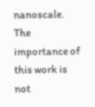nanoscale. The importance of this work is not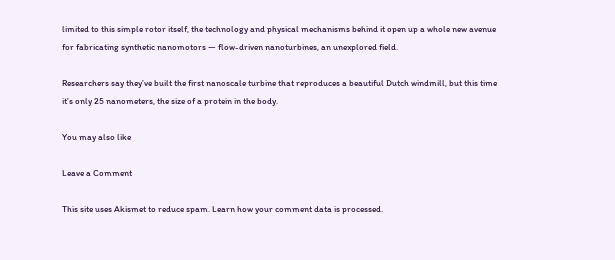limited to this simple rotor itself, the technology and physical mechanisms behind it open up a whole new avenue for fabricating synthetic nanomotors — flow-driven nanoturbines, an unexplored field.

Researchers say they’ve built the first nanoscale turbine that reproduces a beautiful Dutch windmill, but this time it’s only 25 nanometers, the size of a protein in the body.

You may also like

Leave a Comment

This site uses Akismet to reduce spam. Learn how your comment data is processed.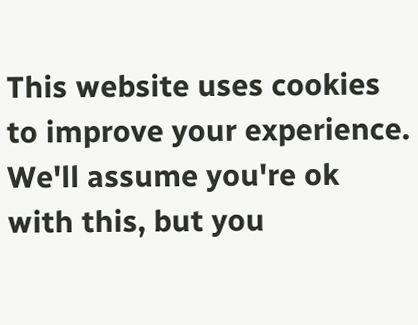This website uses cookies to improve your experience. We'll assume you're ok with this, but you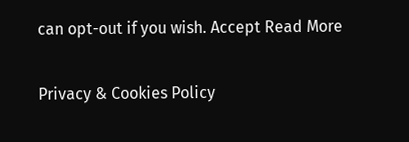can opt-out if you wish. Accept Read More

Privacy & Cookies Policy